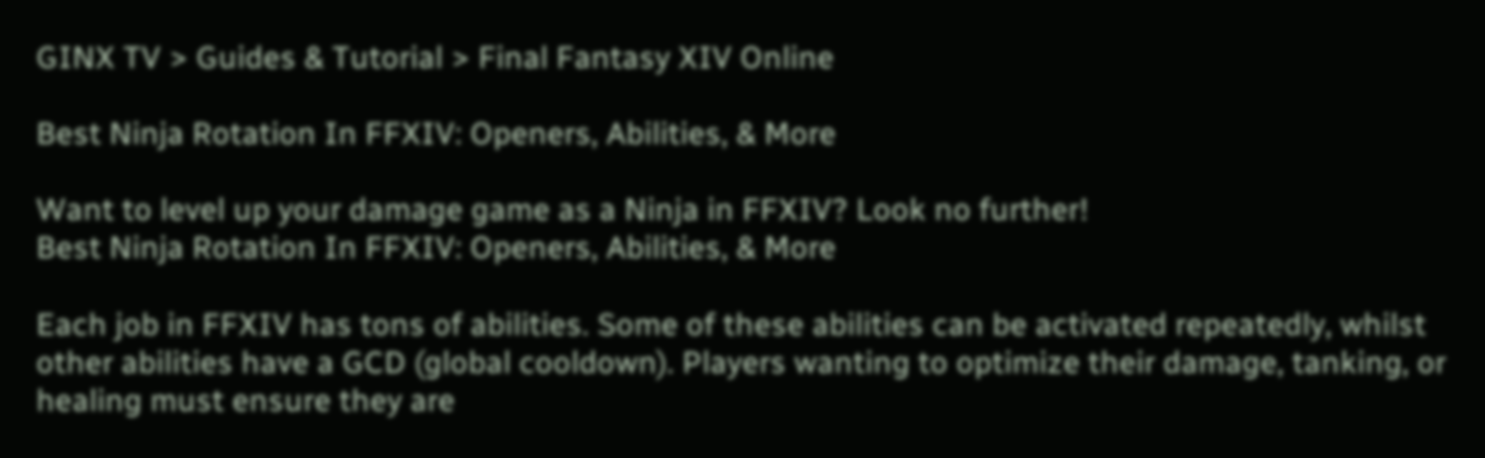GINX TV > Guides & Tutorial > Final Fantasy XIV Online

Best Ninja Rotation In FFXIV: Openers, Abilities, & More

Want to level up your damage game as a Ninja in FFXIV? Look no further!
Best Ninja Rotation In FFXIV: Openers, Abilities, & More

Each job in FFXIV has tons of abilities. Some of these abilities can be activated repeatedly, whilst other abilities have a GCD (global cooldown). Players wanting to optimize their damage, tanking, or healing must ensure they are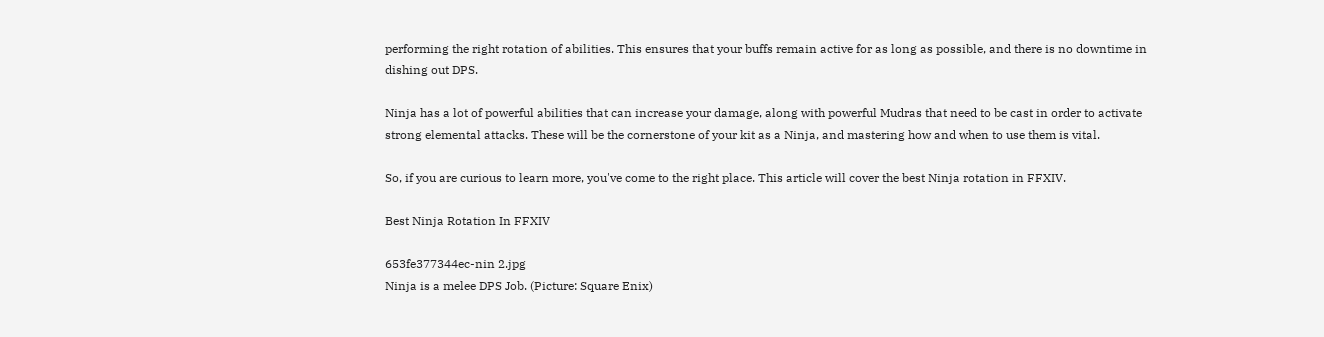performing the right rotation of abilities. This ensures that your buffs remain active for as long as possible, and there is no downtime in dishing out DPS.

Ninja has a lot of powerful abilities that can increase your damage, along with powerful Mudras that need to be cast in order to activate strong elemental attacks. These will be the cornerstone of your kit as a Ninja, and mastering how and when to use them is vital.

So, if you are curious to learn more, you've come to the right place. This article will cover the best Ninja rotation in FFXIV.

Best Ninja Rotation In FFXIV

653fe377344ec-nin 2.jpg
Ninja is a melee DPS Job. (Picture: Square Enix)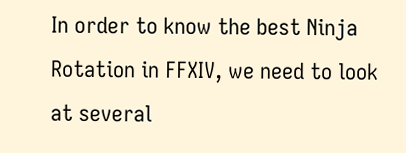In order to know the best Ninja Rotation in FFXIV, we need to look at several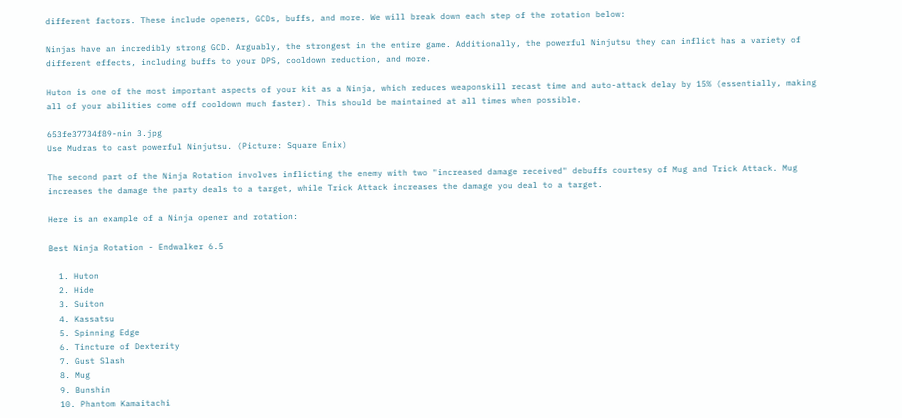different factors. These include openers, GCDs, buffs, and more. We will break down each step of the rotation below:

Ninjas have an incredibly strong GCD. Arguably, the strongest in the entire game. Additionally, the powerful Ninjutsu they can inflict has a variety of different effects, including buffs to your DPS, cooldown reduction, and more.

Huton is one of the most important aspects of your kit as a Ninja, which reduces weaponskill recast time and auto-attack delay by 15% (essentially, making all of your abilities come off cooldown much faster). This should be maintained at all times when possible.

653fe37734f89-nin 3.jpg
Use Mudras to cast powerful Ninjutsu. (Picture: Square Enix)

The second part of the Ninja Rotation involves inflicting the enemy with two "increased damage received" debuffs courtesy of Mug and Trick Attack. Mug increases the damage the party deals to a target, while Trick Attack increases the damage you deal to a target.

Here is an example of a Ninja opener and rotation:

Best Ninja Rotation - Endwalker 6.5

  1. Huton
  2. Hide
  3. Suiton
  4. Kassatsu
  5. Spinning Edge
  6. Tincture of Dexterity
  7. Gust Slash
  8. Mug
  9. Bunshin
  10. Phantom Kamaitachi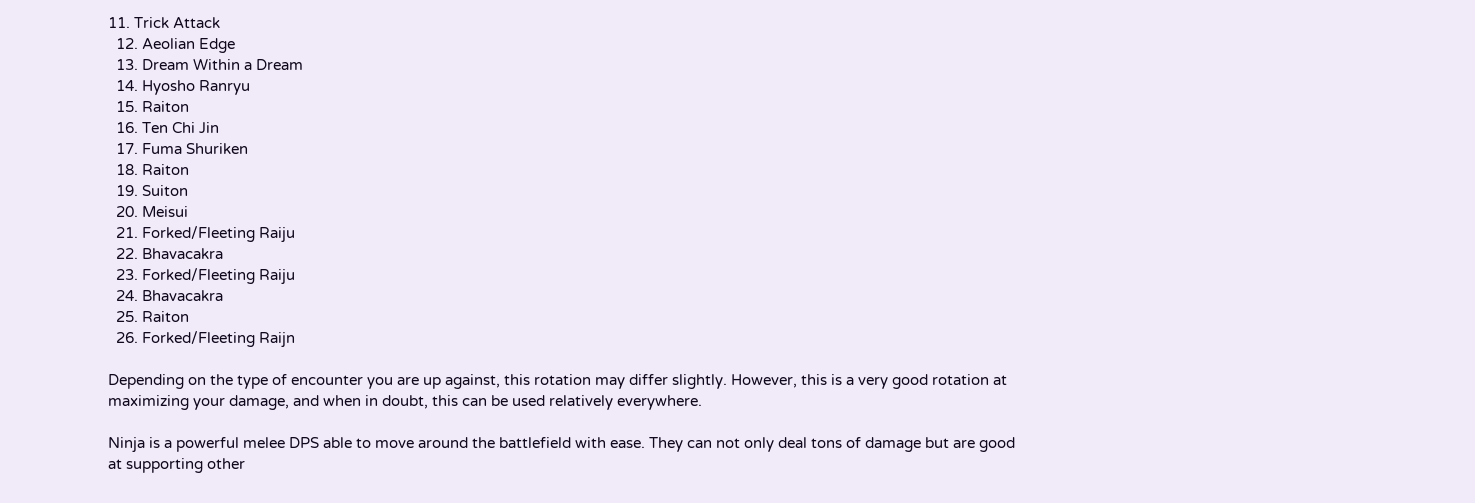11. Trick Attack
  12. Aeolian Edge
  13. Dream Within a Dream
  14. Hyosho Ranryu
  15. Raiton
  16. Ten Chi Jin
  17. Fuma Shuriken
  18. Raiton
  19. Suiton
  20. Meisui
  21. Forked/Fleeting Raiju
  22. Bhavacakra
  23. Forked/Fleeting Raiju
  24. Bhavacakra
  25. Raiton
  26. Forked/Fleeting Raijn

Depending on the type of encounter you are up against, this rotation may differ slightly. However, this is a very good rotation at maximizing your damage, and when in doubt, this can be used relatively everywhere.

Ninja is a powerful melee DPS able to move around the battlefield with ease. They can not only deal tons of damage but are good at supporting other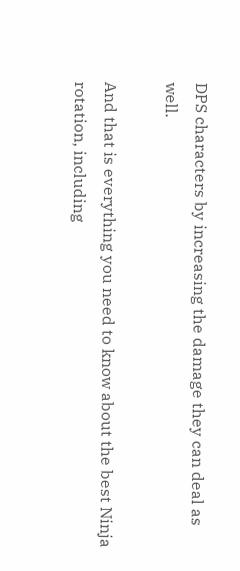DPS characters by increasing the damage they can deal as well.

And that is everything you need to know about the best Ninja rotation, including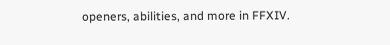openers, abilities, and more in FFXIV.